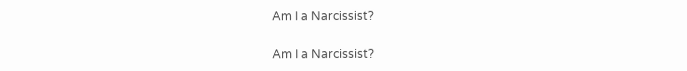Am I a Narcissist?

Am I a Narcissist?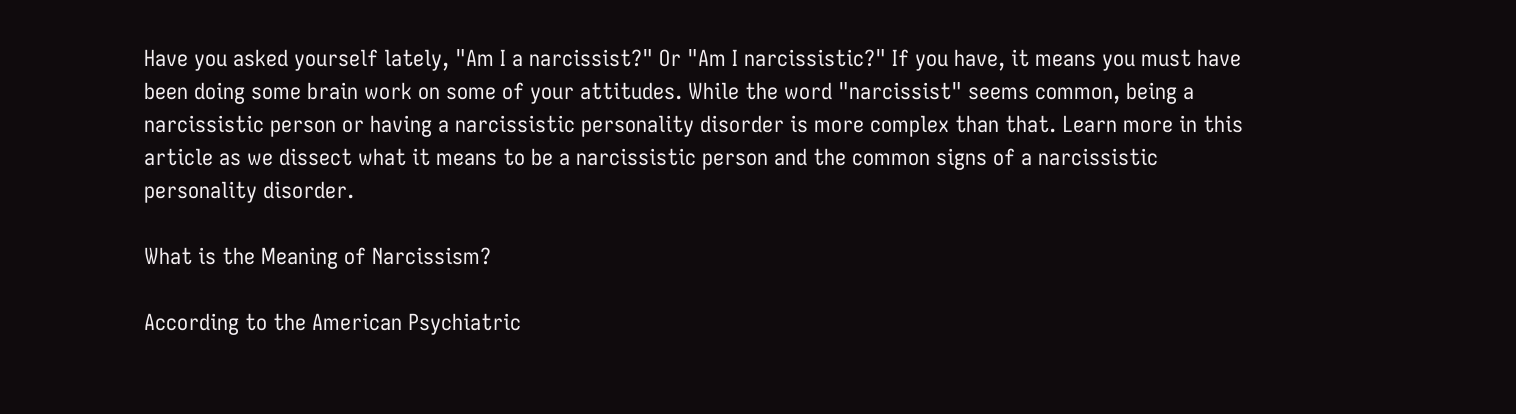Have you asked yourself lately, "Am I a narcissist?" Or "Am I narcissistic?" If you have, it means you must have been doing some brain work on some of your attitudes. While the word "narcissist" seems common, being a narcissistic person or having a narcissistic personality disorder is more complex than that. Learn more in this article as we dissect what it means to be a narcissistic person and the common signs of a narcissistic personality disorder.

What is the Meaning of Narcissism?

According to the American Psychiatric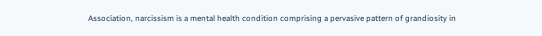Association, narcissism is a mental health condition comprising a pervasive pattern of grandiosity in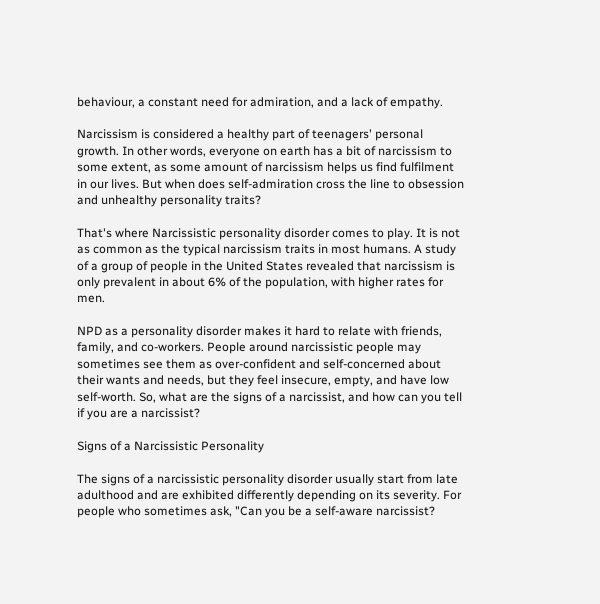behaviour, a constant need for admiration, and a lack of empathy.

Narcissism is considered a healthy part of teenagers' personal growth. In other words, everyone on earth has a bit of narcissism to some extent, as some amount of narcissism helps us find fulfilment in our lives. But when does self-admiration cross the line to obsession and unhealthy personality traits?

That's where Narcissistic personality disorder comes to play. It is not as common as the typical narcissism traits in most humans. A study of a group of people in the United States revealed that narcissism is only prevalent in about 6% of the population, with higher rates for men.

NPD as a personality disorder makes it hard to relate with friends, family, and co-workers. People around narcissistic people may sometimes see them as over-confident and self-concerned about their wants and needs, but they feel insecure, empty, and have low self-worth. So, what are the signs of a narcissist, and how can you tell if you are a narcissist?

Signs of a Narcissistic Personality

The signs of a narcissistic personality disorder usually start from late adulthood and are exhibited differently depending on its severity. For people who sometimes ask, "Can you be a self-aware narcissist?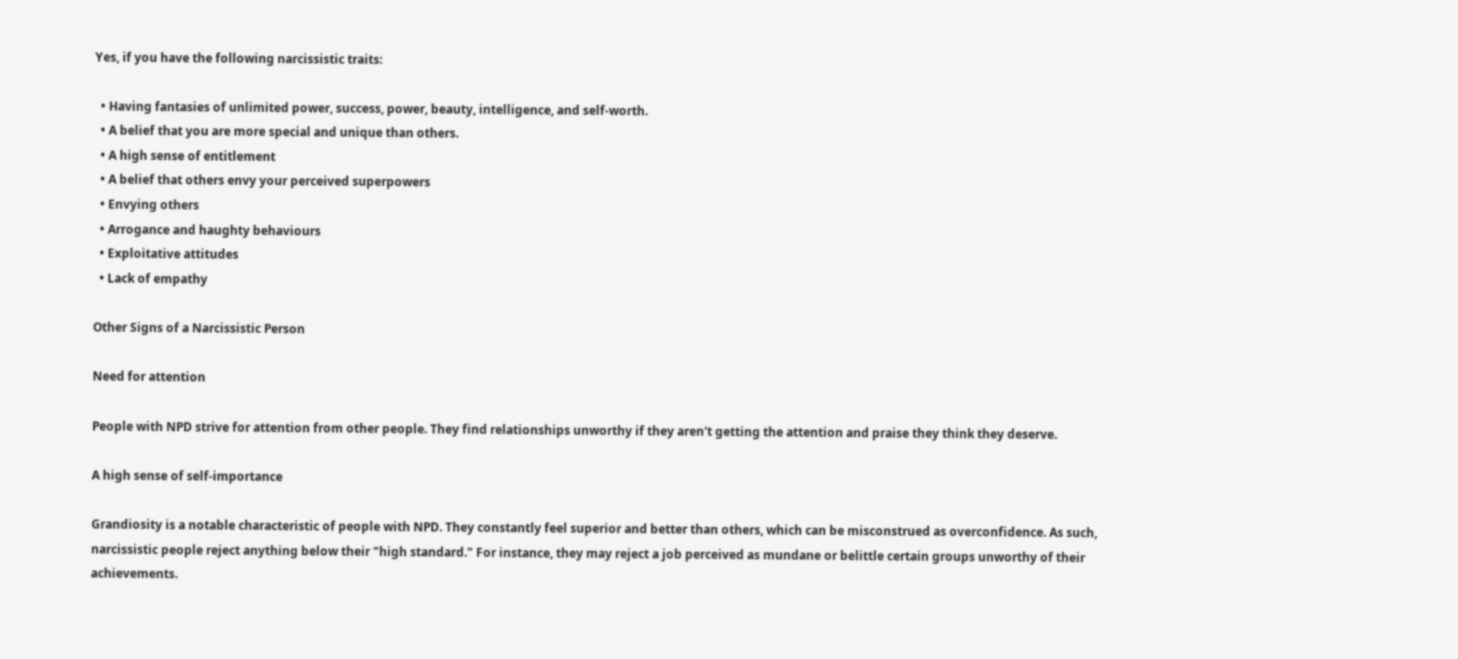Yes, if you have the following narcissistic traits:

  • Having fantasies of unlimited power, success, power, beauty, intelligence, and self-worth.
  • A belief that you are more special and unique than others.
  • A high sense of entitlement
  • A belief that others envy your perceived superpowers
  • Envying others
  • Arrogance and haughty behaviours
  • Exploitative attitudes
  • Lack of empathy

Other Signs of a Narcissistic Person

Need for attention

People with NPD strive for attention from other people. They find relationships unworthy if they aren't getting the attention and praise they think they deserve.

A high sense of self-importance

Grandiosity is a notable characteristic of people with NPD. They constantly feel superior and better than others, which can be misconstrued as overconfidence. As such, narcissistic people reject anything below their "high standard." For instance, they may reject a job perceived as mundane or belittle certain groups unworthy of their achievements.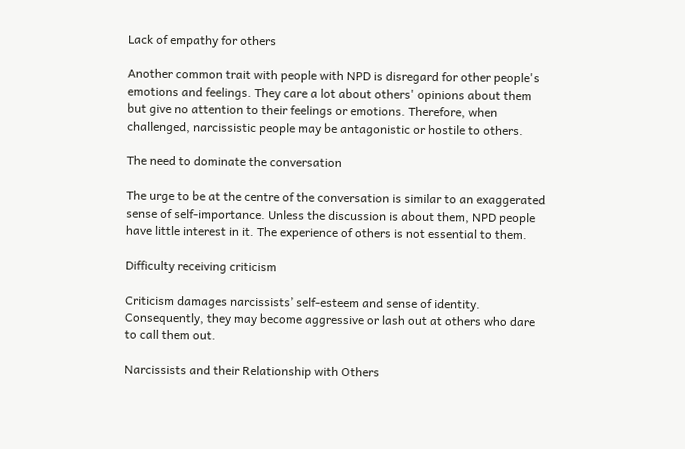Lack of empathy for others

Another common trait with people with NPD is disregard for other people's emotions and feelings. They care a lot about others' opinions about them but give no attention to their feelings or emotions. Therefore, when challenged, narcissistic people may be antagonistic or hostile to others.

The need to dominate the conversation

The urge to be at the centre of the conversation is similar to an exaggerated sense of self-importance. Unless the discussion is about them, NPD people have little interest in it. The experience of others is not essential to them.

Difficulty receiving criticism

Criticism damages narcissists’ self-esteem and sense of identity. Consequently, they may become aggressive or lash out at others who dare to call them out.

Narcissists and their Relationship with Others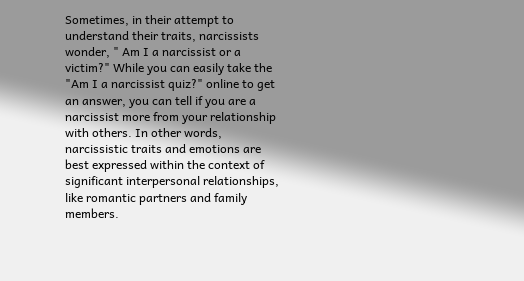Sometimes, in their attempt to understand their traits, narcissists wonder, " Am I a narcissist or a victim?" While you can easily take the "Am I a narcissist quiz?" online to get an answer, you can tell if you are a narcissist more from your relationship with others. In other words, narcissistic traits and emotions are best expressed within the context of significant interpersonal relationships, like romantic partners and family members.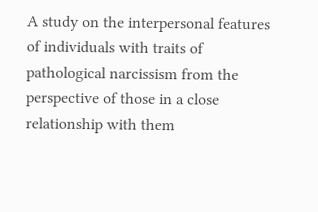A study on the interpersonal features of individuals with traits of pathological narcissism from the perspective of those in a close relationship with them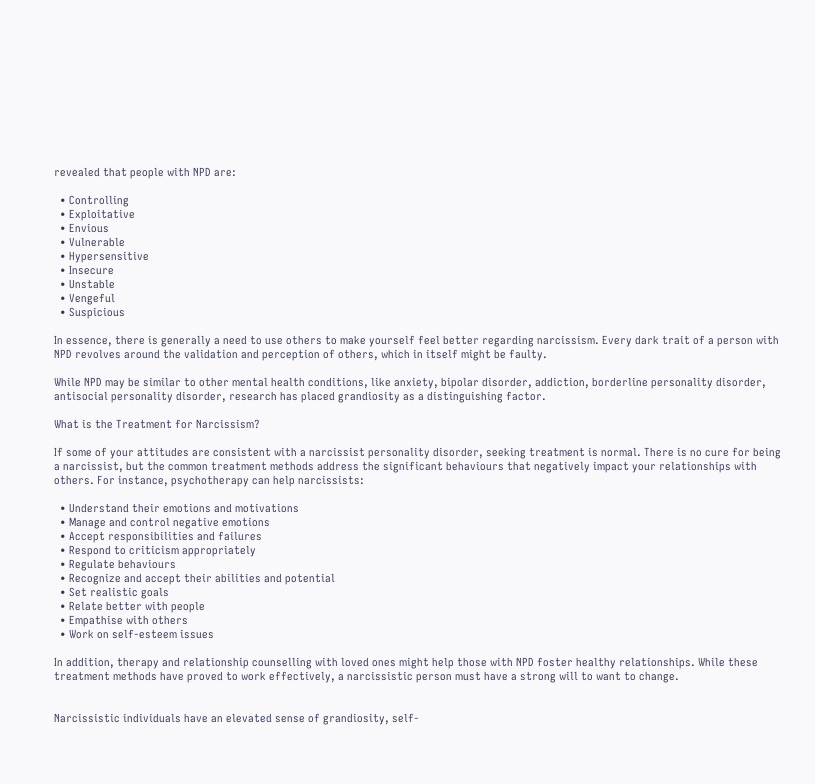revealed that people with NPD are:

  • Controlling
  • Exploitative
  • Envious
  • Vulnerable
  • Hypersensitive
  • Insecure
  • Unstable
  • Vengeful
  • Suspicious

In essence, there is generally a need to use others to make yourself feel better regarding narcissism. Every dark trait of a person with NPD revolves around the validation and perception of others, which in itself might be faulty.

While NPD may be similar to other mental health conditions, like anxiety, bipolar disorder, addiction, borderline personality disorder, antisocial personality disorder, research has placed grandiosity as a distinguishing factor.

What is the Treatment for Narcissism?

If some of your attitudes are consistent with a narcissist personality disorder, seeking treatment is normal. There is no cure for being a narcissist, but the common treatment methods address the significant behaviours that negatively impact your relationships with others. For instance, psychotherapy can help narcissists:

  • Understand their emotions and motivations
  • Manage and control negative emotions
  • Accept responsibilities and failures
  • Respond to criticism appropriately
  • Regulate behaviours
  • Recognize and accept their abilities and potential
  • Set realistic goals
  • Relate better with people
  • Empathise with others
  • Work on self-esteem issues

In addition, therapy and relationship counselling with loved ones might help those with NPD foster healthy relationships. While these treatment methods have proved to work effectively, a narcissistic person must have a strong will to want to change.


Narcissistic individuals have an elevated sense of grandiosity, self-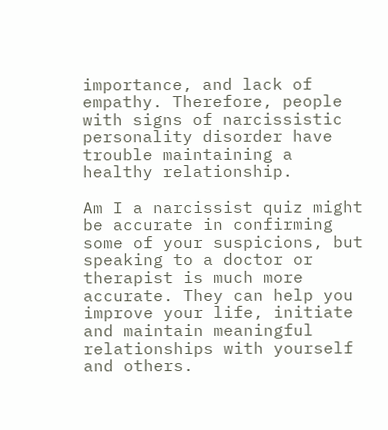importance, and lack of empathy. Therefore, people with signs of narcissistic personality disorder have trouble maintaining a healthy relationship.

Am I a narcissist quiz might be accurate in confirming some of your suspicions, but speaking to a doctor or therapist is much more accurate. They can help you improve your life, initiate and maintain meaningful relationships with yourself and others.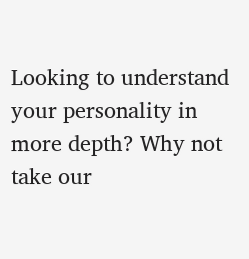Looking to understand your personality in more depth? Why not take our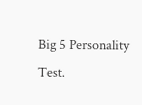Big 5 Personality Test.